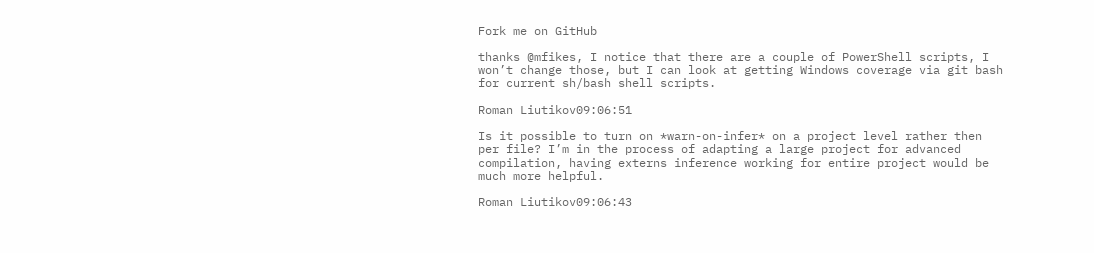Fork me on GitHub

thanks @mfikes, I notice that there are a couple of PowerShell scripts, I won’t change those, but I can look at getting Windows coverage via git bash for current sh/bash shell scripts.

Roman Liutikov09:06:51

Is it possible to turn on *warn-on-infer* on a project level rather then per file? I’m in the process of adapting a large project for advanced compilation, having externs inference working for entire project would be much more helpful.

Roman Liutikov09:06:43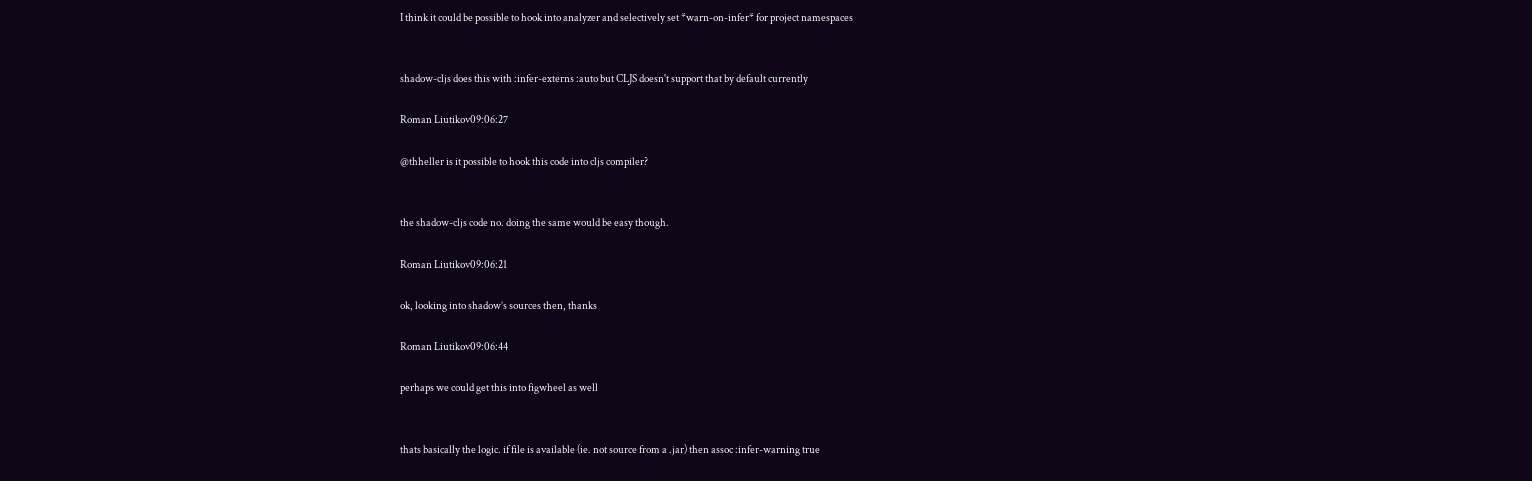I think it could be possible to hook into analyzer and selectively set *warn-on-infer* for project namespaces


shadow-cljs does this with :infer-externs :auto but CLJS doesn't support that by default currently

Roman Liutikov09:06:27

@thheller is it possible to hook this code into cljs compiler?


the shadow-cljs code no. doing the same would be easy though.

Roman Liutikov09:06:21

ok, looking into shadow’s sources then, thanks

Roman Liutikov09:06:44

perhaps we could get this into figwheel as well


thats basically the logic. if file is available (ie. not source from a .jar) then assoc :infer-warning true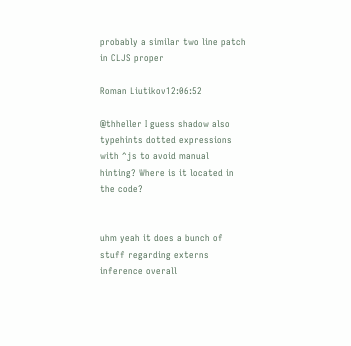probably a similar two line patch in CLJS proper

Roman Liutikov12:06:52

@thheller I guess shadow also typehints dotted expressions with ^js to avoid manual hinting? Where is it located in the code?


uhm yeah it does a bunch of stuff regarding externs inference overall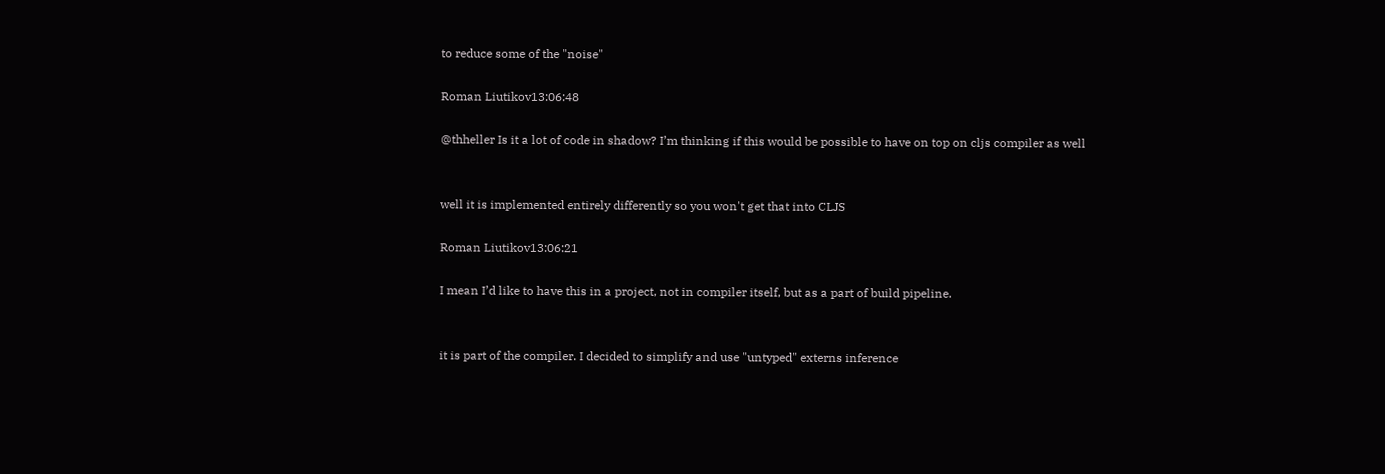to reduce some of the "noise"

Roman Liutikov13:06:48

@thheller Is it a lot of code in shadow? I’m thinking if this would be possible to have on top on cljs compiler as well


well it is implemented entirely differently so you won't get that into CLJS

Roman Liutikov13:06:21

I mean I’d like to have this in a project, not in compiler itself, but as a part of build pipeline.


it is part of the compiler. I decided to simplify and use "untyped" externs inference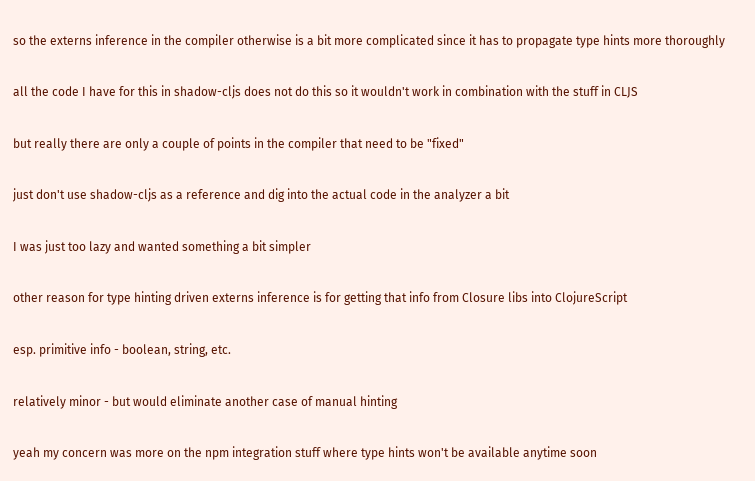so the externs inference in the compiler otherwise is a bit more complicated since it has to propagate type hints more thoroughly


all the code I have for this in shadow-cljs does not do this so it wouldn't work in combination with the stuff in CLJS


but really there are only a couple of points in the compiler that need to be "fixed"


just don't use shadow-cljs as a reference and dig into the actual code in the analyzer a bit


I was just too lazy and wanted something a bit simpler


other reason for type hinting driven externs inference is for getting that info from Closure libs into ClojureScript


esp. primitive info - boolean, string, etc.


relatively minor - but would eliminate another case of manual hinting


yeah my concern was more on the npm integration stuff where type hints won't be available anytime soon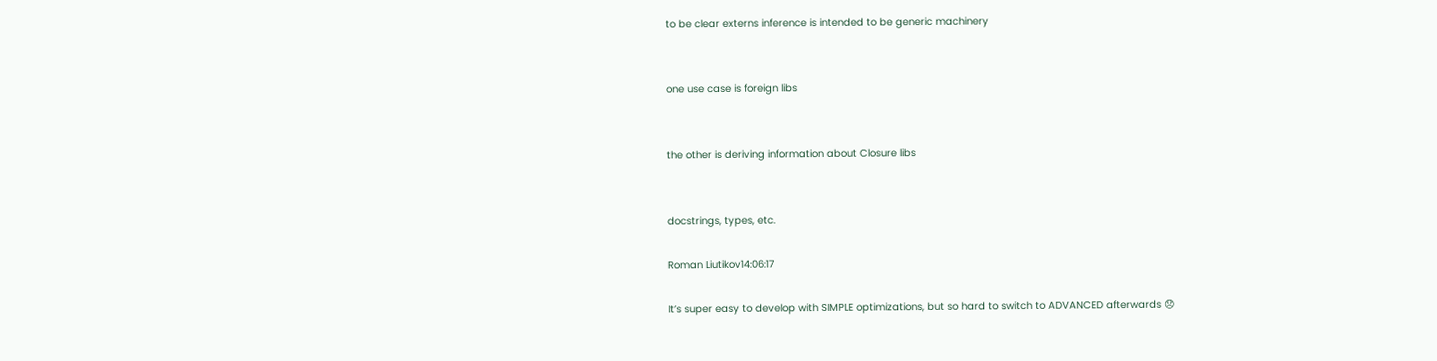to be clear externs inference is intended to be generic machinery


one use case is foreign libs


the other is deriving information about Closure libs


docstrings, types, etc.

Roman Liutikov14:06:17

It’s super easy to develop with SIMPLE optimizations, but so hard to switch to ADVANCED afterwards 😞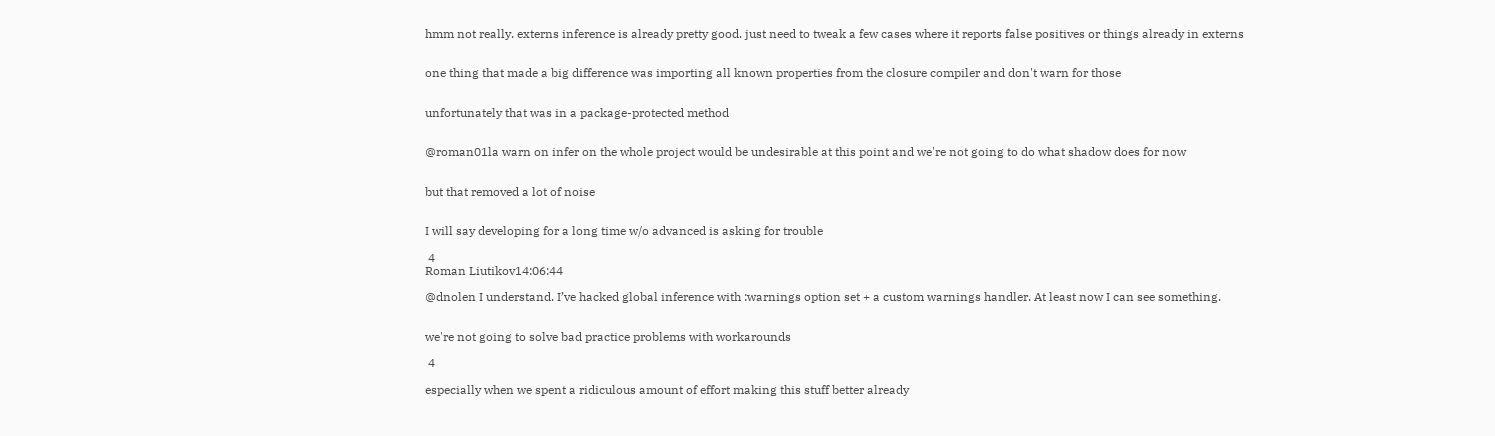hmm not really. externs inference is already pretty good. just need to tweak a few cases where it reports false positives or things already in externs


one thing that made a big difference was importing all known properties from the closure compiler and don't warn for those


unfortunately that was in a package-protected method


@roman01la warn on infer on the whole project would be undesirable at this point and we're not going to do what shadow does for now


but that removed a lot of noise


I will say developing for a long time w/o advanced is asking for trouble

 4
Roman Liutikov14:06:44

@dnolen I understand. I’ve hacked global inference with :warnings option set + a custom warnings handler. At least now I can see something.


we're not going to solve bad practice problems with workarounds

 4

especially when we spent a ridiculous amount of effort making this stuff better already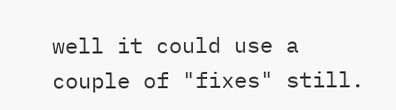well it could use a couple of "fixes" still.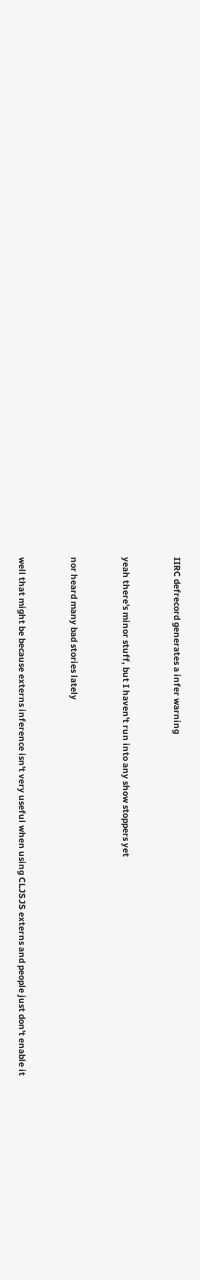IIRC defrecord generates a infer warning


yeah there's minor stuff, but I haven't run into any show stoppers yet


nor heard many bad stories lately


well that might be because externs inference isn't very useful when using CLJSJS externs and people just don't enable it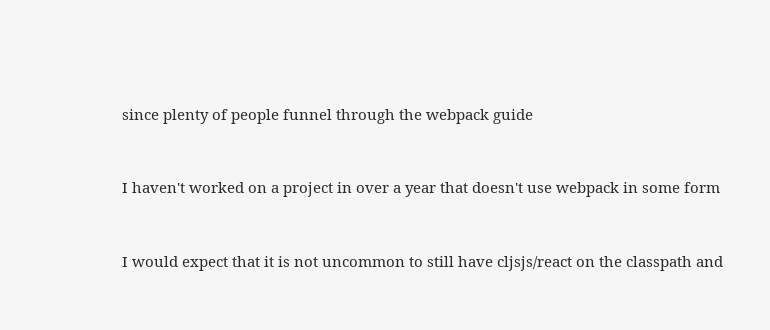since plenty of people funnel through the webpack guide


I haven't worked on a project in over a year that doesn't use webpack in some form


I would expect that it is not uncommon to still have cljsjs/react on the classpath and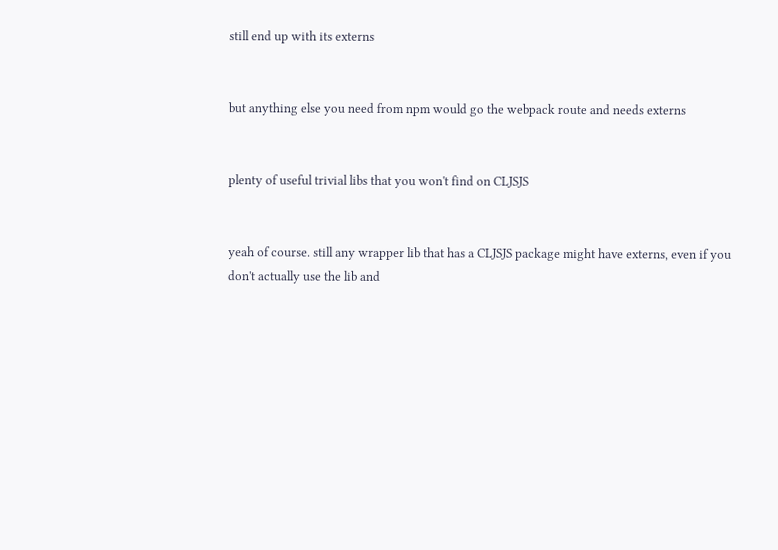still end up with its externs


but anything else you need from npm would go the webpack route and needs externs


plenty of useful trivial libs that you won't find on CLJSJS


yeah of course. still any wrapper lib that has a CLJSJS package might have externs, even if you don't actually use the lib and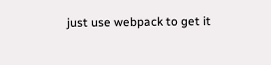just use webpack to get it